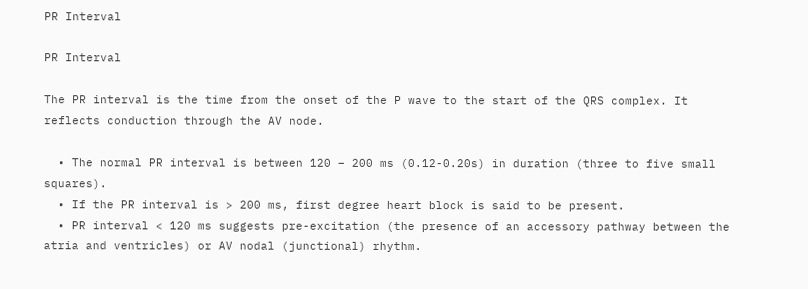PR Interval

PR Interval

The PR interval is the time from the onset of the P wave to the start of the QRS complex. It reflects conduction through the AV node.

  • The normal PR interval is between 120 – 200 ms (0.12-0.20s) in duration (three to five small squares).
  • If the PR interval is > 200 ms, first degree heart block is said to be present.
  • PR interval < 120 ms suggests pre-excitation (the presence of an accessory pathway between the atria and ventricles) or AV nodal (junctional) rhythm.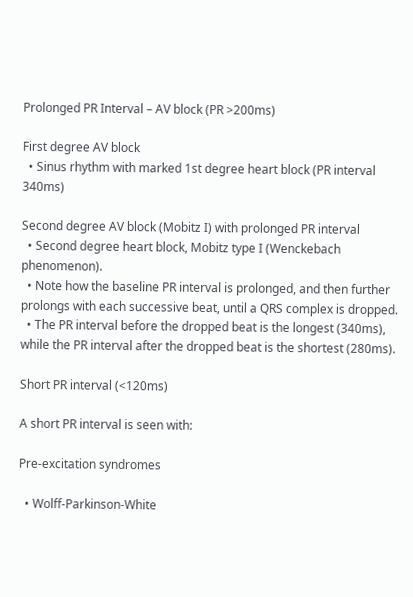Prolonged PR Interval – AV block (PR >200ms)

First degree AV block
  • Sinus rhythm with marked 1st degree heart block (PR interval 340ms)

Second degree AV block (Mobitz I) with prolonged PR interval
  • Second degree heart block, Mobitz type I (Wenckebach phenomenon).
  • Note how the baseline PR interval is prolonged, and then further prolongs with each successive beat, until a QRS complex is dropped.
  • The PR interval before the dropped beat is the longest (340ms), while the PR interval after the dropped beat is the shortest (280ms).

Short PR interval (<120ms)

A short PR interval is seen with:

Pre-excitation syndromes

  • Wolff-Parkinson-White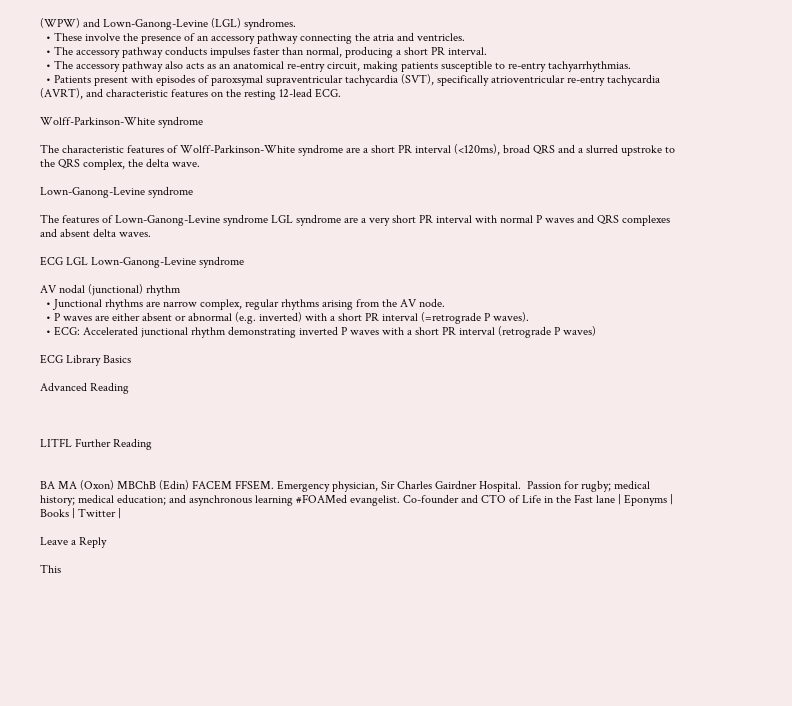(WPW) and Lown-Ganong-Levine (LGL) syndromes.
  • These involve the presence of an accessory pathway connecting the atria and ventricles.
  • The accessory pathway conducts impulses faster than normal, producing a short PR interval.
  • The accessory pathway also acts as an anatomical re-entry circuit, making patients susceptible to re-entry tachyarrhythmias.
  • Patients present with episodes of paroxsymal supraventricular tachycardia (SVT), specifically atrioventricular re-entry tachycardia (AVRT), and characteristic features on the resting 12-lead ECG.

Wolff-Parkinson-White syndrome

The characteristic features of Wolff-Parkinson-White syndrome are a short PR interval (<120ms), broad QRS and a slurred upstroke to the QRS complex, the delta wave.

Lown-Ganong-Levine syndrome

The features of Lown-Ganong-Levine syndrome LGL syndrome are a very short PR interval with normal P waves and QRS complexes and absent delta waves.

ECG LGL Lown-Ganong-Levine syndrome

AV nodal (junctional) rhythm
  • Junctional rhythms are narrow complex, regular rhythms arising from the AV node.
  • P waves are either absent or abnormal (e.g. inverted) with a short PR interval (=retrograde P waves).
  • ECG: Accelerated junctional rhythm demonstrating inverted P waves with a short PR interval (retrograde P waves)

ECG Library Basics

Advanced Reading



LITFL Further Reading


BA MA (Oxon) MBChB (Edin) FACEM FFSEM. Emergency physician, Sir Charles Gairdner Hospital.  Passion for rugby; medical history; medical education; and asynchronous learning #FOAMed evangelist. Co-founder and CTO of Life in the Fast lane | Eponyms | Books | Twitter |

Leave a Reply

This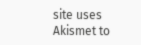site uses Akismet to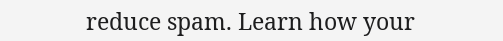reduce spam. Learn how your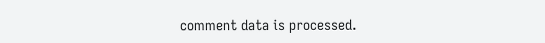comment data is processed.